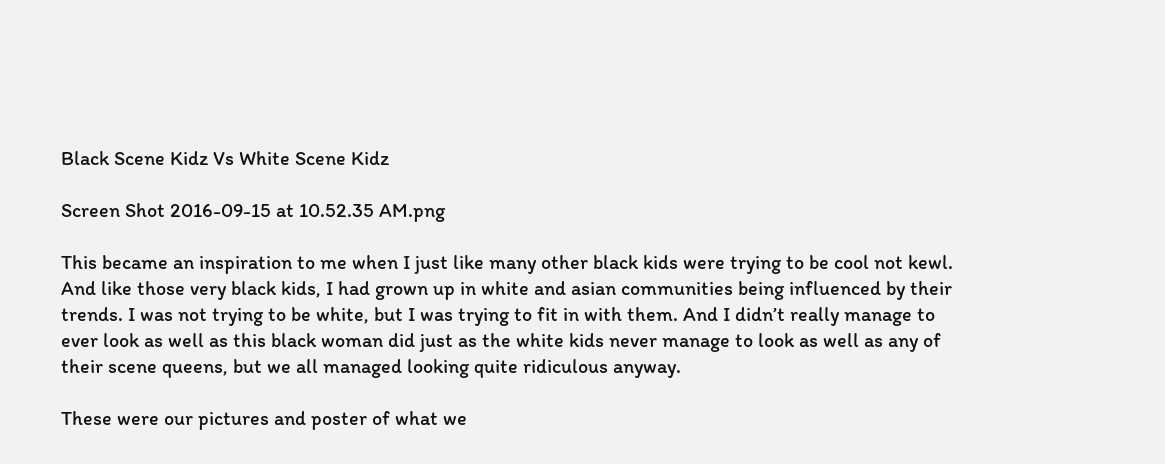Black Scene Kidz Vs White Scene Kidz

Screen Shot 2016-09-15 at 10.52.35 AM.png

This became an inspiration to me when I just like many other black kids were trying to be cool not kewl.  And like those very black kids, I had grown up in white and asian communities being influenced by their trends. I was not trying to be white, but I was trying to fit in with them. And I didn’t really manage to ever look as well as this black woman did just as the white kids never manage to look as well as any of their scene queens, but we all managed looking quite ridiculous anyway.

These were our pictures and poster of what we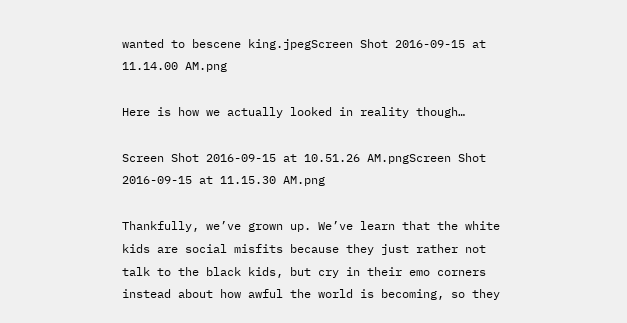wanted to bescene king.jpegScreen Shot 2016-09-15 at 11.14.00 AM.png

Here is how we actually looked in reality though…

Screen Shot 2016-09-15 at 10.51.26 AM.pngScreen Shot 2016-09-15 at 11.15.30 AM.png

Thankfully, we’ve grown up. We’ve learn that the white kids are social misfits because they just rather not talk to the black kids, but cry in their emo corners instead about how awful the world is becoming, so they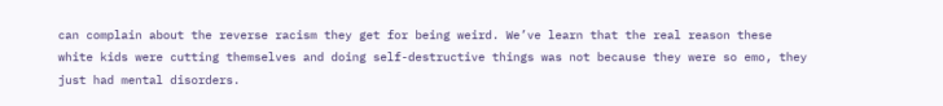can complain about the reverse racism they get for being weird. We’ve learn that the real reason these white kids were cutting themselves and doing self-destructive things was not because they were so emo, they just had mental disorders.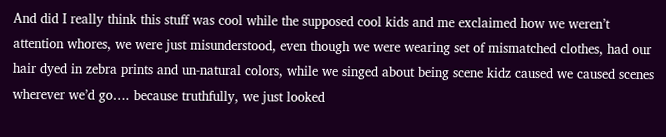And did I really think this stuff was cool while the supposed cool kids and me exclaimed how we weren’t attention whores, we were just misunderstood, even though we were wearing set of mismatched clothes, had our hair dyed in zebra prints and un-natural colors, while we singed about being scene kidz caused we caused scenes wherever we’d go…. because truthfully, we just looked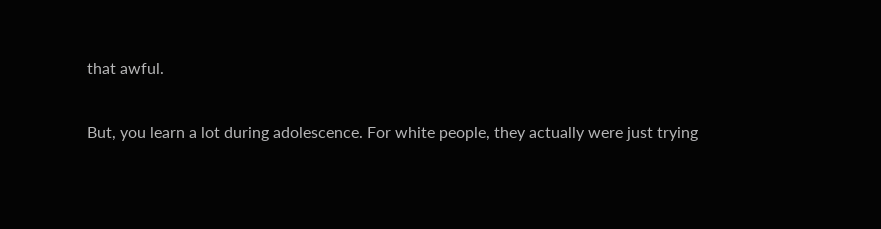that awful.

But, you learn a lot during adolescence. For white people, they actually were just trying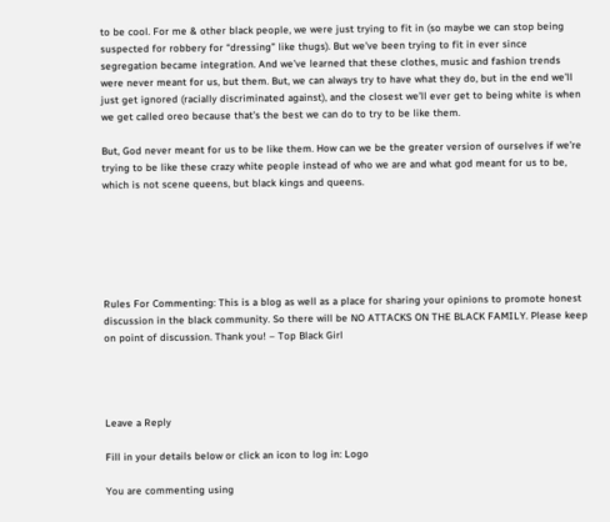to be cool. For me & other black people, we were just trying to fit in (so maybe we can stop being suspected for robbery for “dressing” like thugs). But we’ve been trying to fit in ever since segregation became integration. And we’ve learned that these clothes, music and fashion trends were never meant for us, but them. But, we can always try to have what they do, but in the end we’ll just get ignored (racially discriminated against), and the closest we’ll ever get to being white is when we get called oreo because that’s the best we can do to try to be like them.

But, God never meant for us to be like them. How can we be the greater version of ourselves if we’re trying to be like these crazy white people instead of who we are and what god meant for us to be, which is not scene queens, but black kings and queens.






Rules For Commenting: This is a blog as well as a place for sharing your opinions to promote honest discussion in the black community. So there will be NO ATTACKS ON THE BLACK FAMILY. Please keep on point of discussion. Thank you! – Top Black Girl




Leave a Reply

Fill in your details below or click an icon to log in: Logo

You are commenting using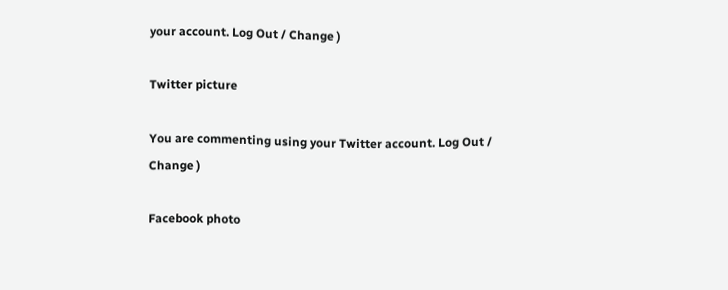your account. Log Out / Change )

Twitter picture

You are commenting using your Twitter account. Log Out / Change )

Facebook photo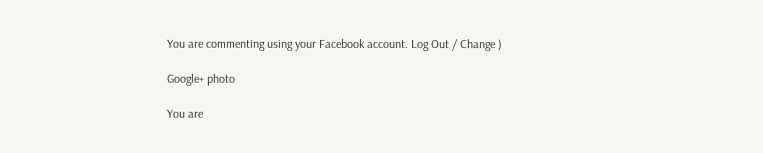You are commenting using your Facebook account. Log Out / Change )

Google+ photo

You are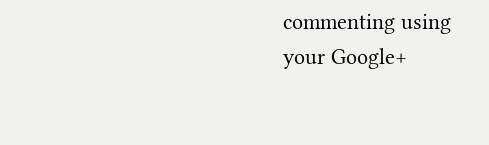commenting using your Google+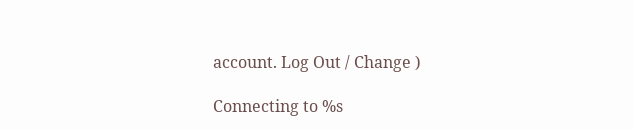account. Log Out / Change )

Connecting to %s